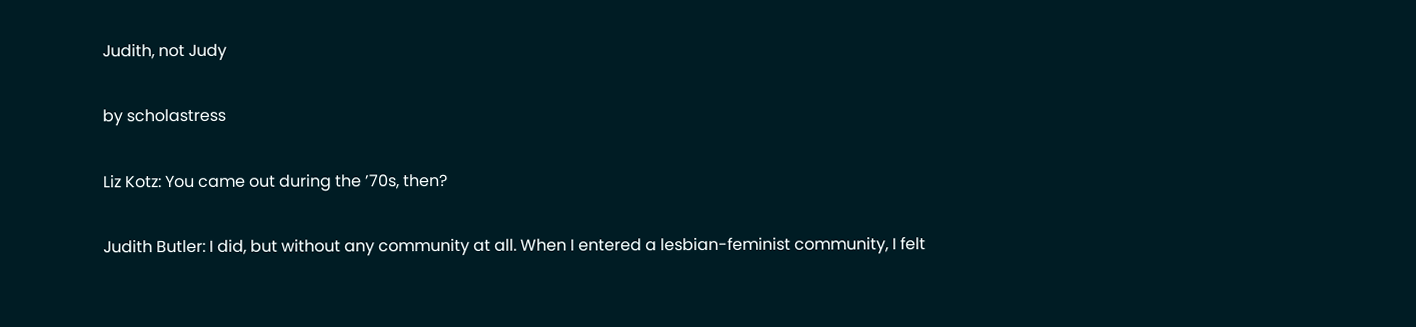Judith, not Judy

by scholastress

Liz Kotz: You came out during the ’70s, then?

Judith Butler: I did, but without any community at all. When I entered a lesbian-feminist community, I felt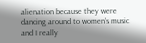alienation because they were dancing around to women’s music and I really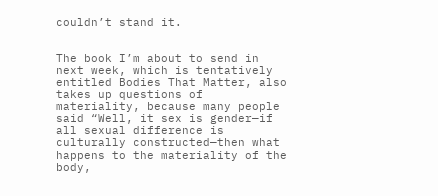couldn’t stand it.


The book I’m about to send in next week, which is tentatively entitled Bodies That Matter, also takes up questions of materiality, because many people said “Well, it sex is gender—if all sexual difference is culturally constructed—then what happens to the materiality of the body,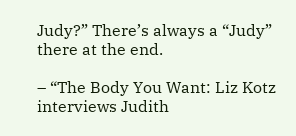Judy?” There’s always a “Judy” there at the end.

– “The Body You Want: Liz Kotz interviews Judith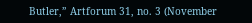Butler,” Artforum 31, no. 3 (November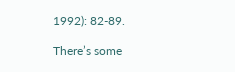1992): 82-89.

There’s some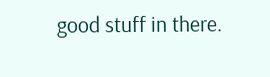good stuff in there.